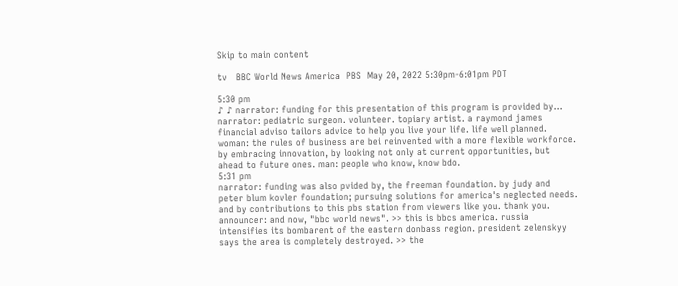Skip to main content

tv   BBC World News America  PBS  May 20, 2022 5:30pm-6:01pm PDT

5:30 pm
♪ ♪ narrator: funding for this presentation of this program is provided by... narrator: pediatric surgeon. volunteer. topiary artist. a raymond james financial adviso tailors advice to help you live your life. life well planned. woman: the rules of business are bei reinvented with a more flexible workforce. by embracing innovation, by looking not only at current opportunities, but ahead to future ones. man: people who know, know bdo.
5:31 pm
narrator: funding was also pvided by, the freeman foundation. by judy and peter blum kovler foundation; pursuing solutions for america's neglected needs. and by contributions to this pbs station from viewers like you. thank you. announcer: and now, "bbc world news". >> this is bbcs america. russia intensifies its bombarent of the eastern donbass region. president zelenskyy says the area is completely destroyed. >> the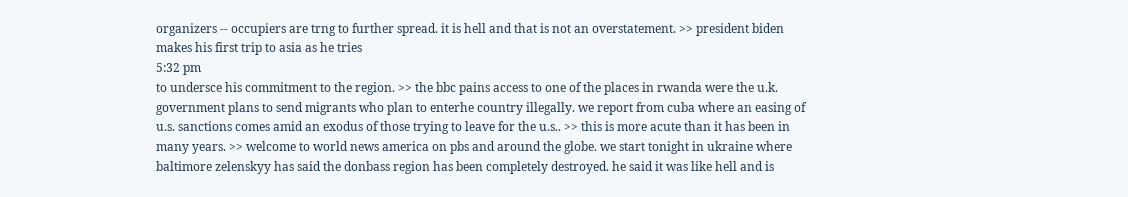organizers -- occupiers are trng to further spread. it is hell and that is not an overstatement. >> president biden makes his first trip to asia as he tries
5:32 pm
to undersce his commitment to the region. >> the bbc pains access to one of the places in rwanda were the u.k. government plans to send migrants who plan to enterhe country illegally. we report from cuba where an easing of u.s. sanctions comes amid an exodus of those trying to leave for the u.s.. >> this is more acute than it has been in many years. >> welcome to world news america on pbs and around the globe. we start tonight in ukraine where baltimore zelenskyy has said the donbass region has been completely destroyed. he said it was like hell and is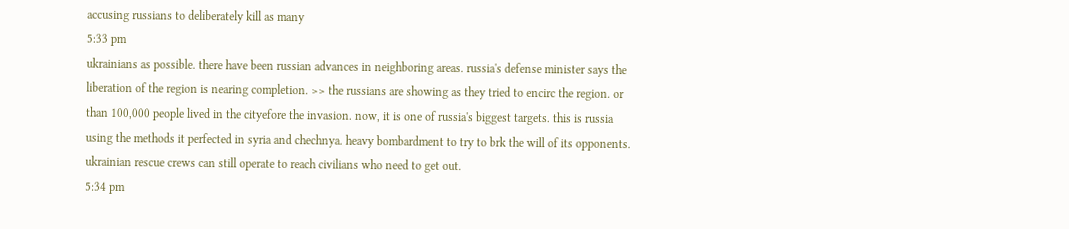accusing russians to deliberately kill as many
5:33 pm
ukrainians as possible. there have been russian advances in neighboring areas. russia's defense minister says the liberation of the region is nearing completion. >> the russians are showing as they tried to encirc the region. or than 100,000 people lived in the cityefore the invasion. now, it is one of russia's biggest targets. this is russia using the methods it perfected in syria and chechnya. heavy bombardment to try to brk the will of its opponents. ukrainian rescue crews can still operate to reach civilians who need to get out.
5:34 pm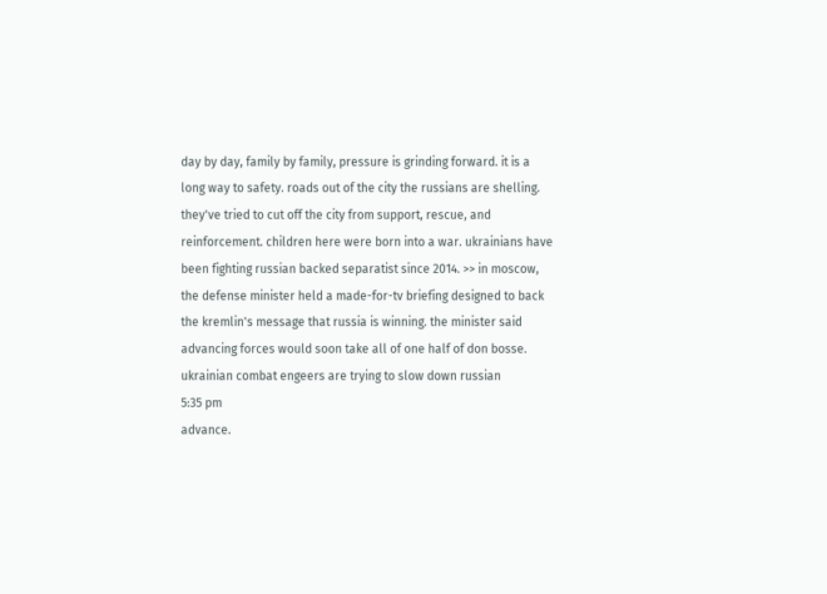day by day, family by family, pressure is grinding forward. it is a long way to safety. roads out of the city the russians are shelling. they've tried to cut off the city from support, rescue, and reinforcement. children here were born into a war. ukrainians have been fighting russian backed separatist since 2014. >> in moscow, the defense minister held a made-for-tv briefing designed to back the kremlin's message that russia is winning. the minister said advancing forces would soon take all of one half of don bosse. ukrainian combat engeers are trying to slow down russian
5:35 pm
advance.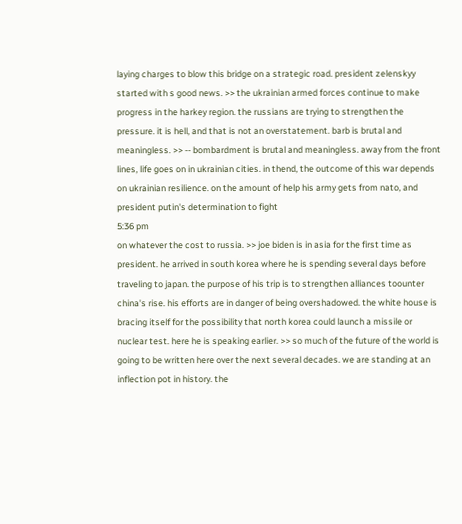laying charges to blow this bridge on a strategic road. president zelenskyy started with s good news. >> the ukrainian armed forces continue to make progress in the harkey region. the russians are trying to strengthen the pressure. it is hell, and that is not an overstatement. barb is brutal and meaningless. >> -- bombardment is brutal and meaningless. away from the front lines, life goes on in ukrainian cities. in thend, the outcome of this war depends on ukrainian resilience. on the amount of help his army gets from nato, and president putin's determination to fight
5:36 pm
on whatever the cost to russia. >> joe biden is in asia for the first time as president. he arrived in south korea where he is spending several days before traveling to japan. the purpose of his trip is to strengthen alliances toounter china's rise. his efforts are in danger of being overshadowed. the white house is bracing itself for the possibility that north korea could launch a missile or nuclear test. here he is speaking earlier. >> so much of the future of the world is going to be written here over the next several decades. we are standing at an inflection pot in history. the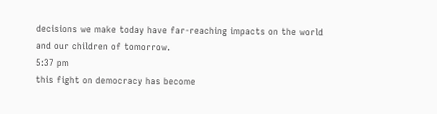decisions we make today have far-reaching impacts on the world and our children of tomorrow.
5:37 pm
this fight on democracy has become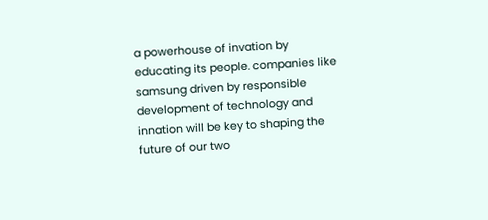a powerhouse of invation by educating its people. companies like samsung driven by responsible development of technology and innation will be key to shaping the future of our two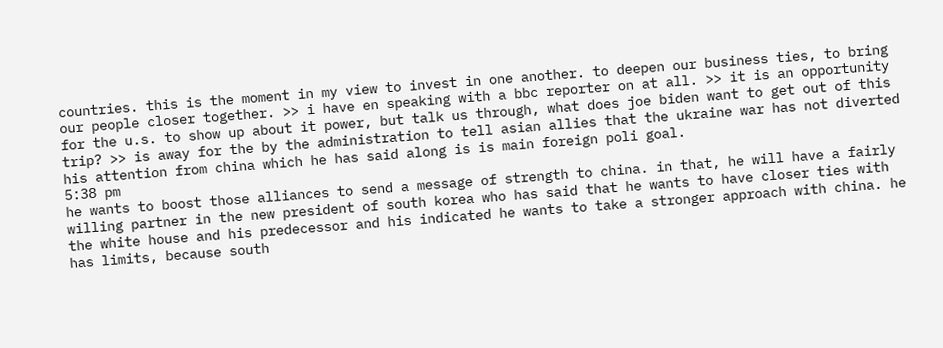countries. this is the moment in my view to invest in one another. to deepen our business ties, to bring our people closer together. >> i have en speaking with a bbc reporter on at all. >> it is an opportunity for the u.s. to show up about it power, but talk us through, what does joe biden want to get out of this trip? >> is away for the by the administration to tell asian allies that the ukraine war has not diverted his attention from china which he has said along is is main foreign poli goal.
5:38 pm
he wants to boost those alliances to send a message of strength to china. in that, he will have a fairly willing partner in the new president of south korea who has said that he wants to have closer ties with the white house and his predecessor and his indicated he wants to take a stronger approach with china. he has limits, because south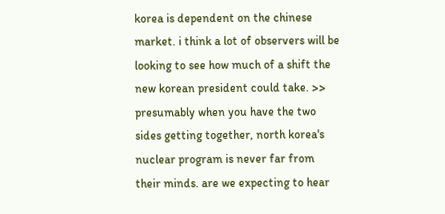korea is dependent on the chinese market. i think a lot of observers will be looking to see how much of a shift the new korean president could take. >> presumably when you have the two sides getting together, north korea's nuclear program is never far from their minds. are we expecting to hear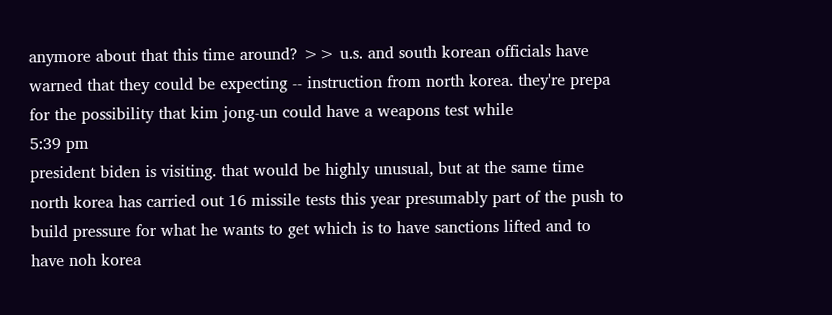anymore about that this time around? >> u.s. and south korean officials have warned that they could be expecting -- instruction from north korea. they're prepa for the possibility that kim jong-un could have a weapons test while
5:39 pm
president biden is visiting. that would be highly unusual, but at the same time north korea has carried out 16 missile tests this year presumably part of the push to build pressure for what he wants to get which is to have sanctions lifted and to have noh korea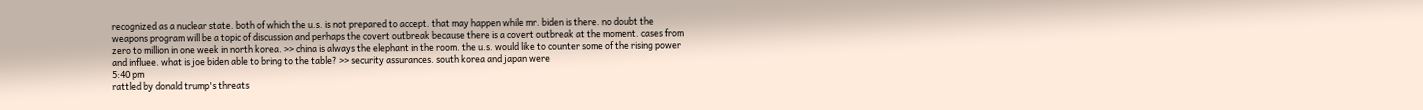recognized as a nuclear state. both of which the u.s. is not prepared to accept. that may happen while mr. biden is there. no doubt the weapons program will be a topic of discussion and perhaps the covert outbreak because there is a covert outbreak at the moment. cases from zero to million in one week in north korea. >> china is always the elephant in the room. the u.s. would like to counter some of the rising power and influee. what is joe biden able to bring to the table? >> security assurances. south korea and japan were
5:40 pm
rattled by donald trump's threats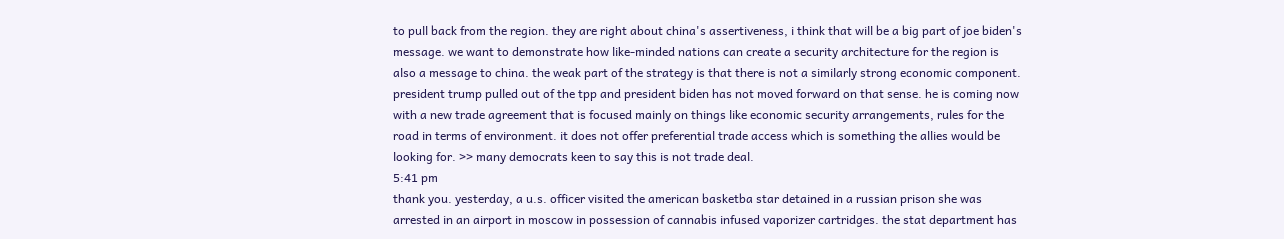to pull back from the region. they are right about china's assertiveness, i think that will be a big part of joe biden's message. we want to demonstrate how like-minded nations can create a security architecture for the region is also a message to china. the weak part of the strategy is that there is not a similarly strong economic component. president trump pulled out of the tpp and president biden has not moved forward on that sense. he is coming now with a new trade agreement that is focused mainly on things like economic security arrangements, rules for the road in terms of environment. it does not offer preferential trade access which is something the allies would be looking for. >> many democrats keen to say this is not trade deal.
5:41 pm
thank you. yesterday, a u.s. officer visited the american basketba star detained in a russian prison she was arrested in an airport in moscow in possession of cannabis infused vaporizer cartridges. the stat department has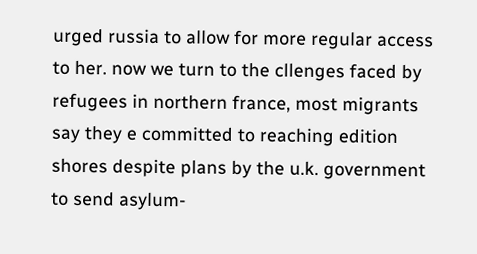urged russia to allow for more regular access to her. now we turn to the cllenges faced by refugees in northern france, most migrants say they e committed to reaching edition shores despite plans by the u.k. government to send asylum-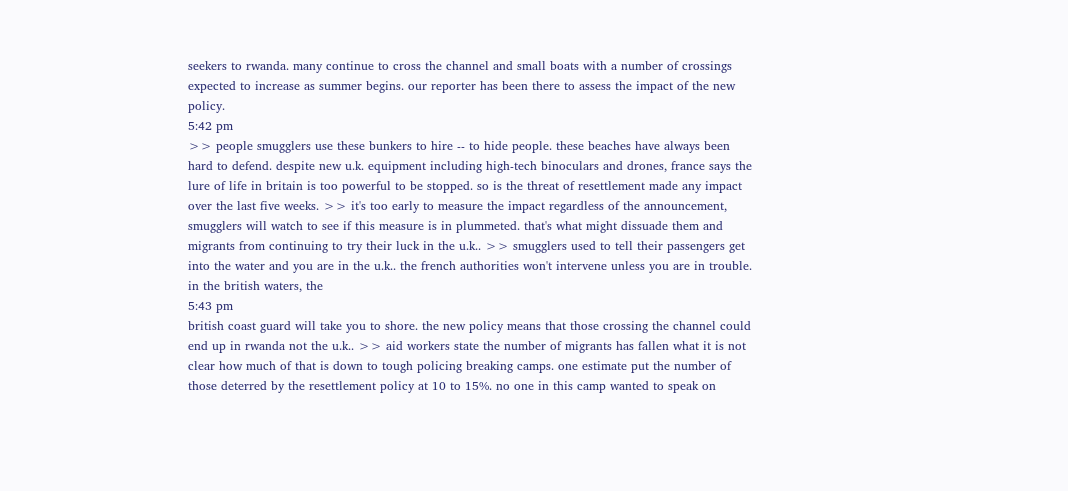seekers to rwanda. many continue to cross the channel and small boats with a number of crossings expected to increase as summer begins. our reporter has been there to assess the impact of the new policy.
5:42 pm
>> people smugglers use these bunkers to hire -- to hide people. these beaches have always been hard to defend. despite new u.k. equipment including high-tech binoculars and drones, france says the lure of life in britain is too powerful to be stopped. so is the threat of resettlement made any impact over the last five weeks. >> it's too early to measure the impact regardless of the announcement, smugglers will watch to see if this measure is in plummeted. that's what might dissuade them and migrants from continuing to try their luck in the u.k.. >> smugglers used to tell their passengers get into the water and you are in the u.k.. the french authorities won't intervene unless you are in trouble. in the british waters, the
5:43 pm
british coast guard will take you to shore. the new policy means that those crossing the channel could end up in rwanda not the u.k.. >> aid workers state the number of migrants has fallen what it is not clear how much of that is down to tough policing breaking camps. one estimate put the number of those deterred by the resettlement policy at 10 to 15%. no one in this camp wanted to speak on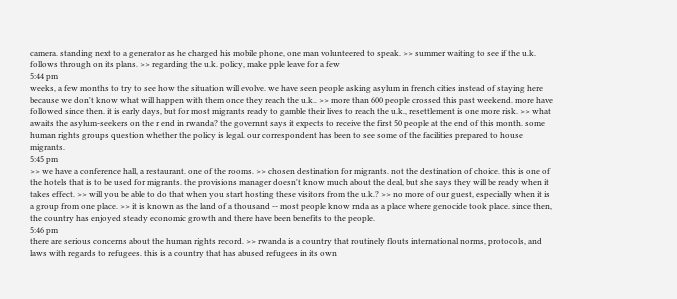camera. standing next to a generator as he charged his mobile phone, one man volunteered to speak. >> summer waiting to see if the u.k. follows through on its plans. >> regarding the u.k. policy, make pple leave for a few
5:44 pm
weeks, a few months to try to see how the situation will evolve. we have seen people asking asylum in french cities instead of staying here because we don't know what will happen with them once they reach the u.k.. >> more than 600 people crossed this past weekend. more have followed since then. it is early days, but for most migrants ready to gamble their lives to reach the u.k., resettlement is one more risk. >> what awaits the asylum-seekers on the r end in rwanda? the governnt says it expects to receive the first 50 people at the end of this month. some human rights groups question whether the policy is legal. our correspondent has been to see some of the facilities prepared to house migrants.
5:45 pm
>> we have a conference hall, a restaurant. one of the rooms. >> chosen destination for migrants. not the destination of choice. this is one of the hotels that is to be used for migrants. the provisions manager doesn't know much about the deal, but she says they will be ready when it takes effect. >> will you be able to do that when you start hosting these visitors from the u.k.? >> no more of our guest, especially when it is a group from one place. >> it is known as the land of a thousand -- most people know rnda as a place where genocide took place. since then, the country has enjoyed steady economic growth and there have been benefits to the people.
5:46 pm
there are serious concerns about the human rights record. >> rwanda is a country that routinely flouts international norms, protocols, and laws with regards to refugees. this is a country that has abused refugees in its own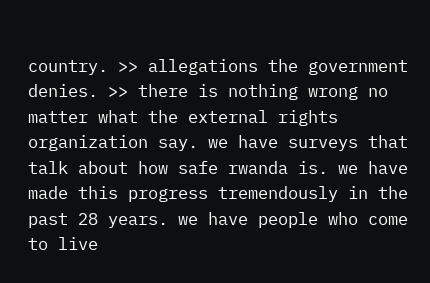country. >> allegations the government denies. >> there is nothing wrong no matter what the external rights organization say. we have surveys that talk about how safe rwanda is. we have made this progress tremendously in the past 28 years. we have people who come to live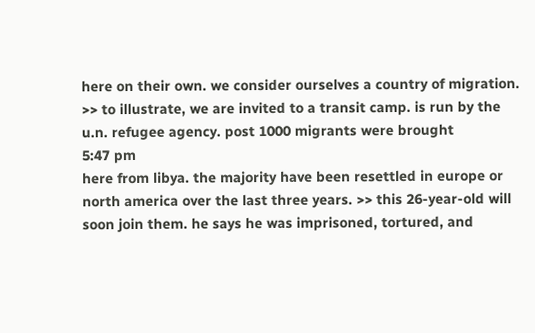here on their own. we consider ourselves a country of migration. >> to illustrate, we are invited to a transit camp. is run by the u.n. refugee agency. post 1000 migrants were brought
5:47 pm
here from libya. the majority have been resettled in europe or north america over the last three years. >> this 26-year-old will soon join them. he says he was imprisoned, tortured, and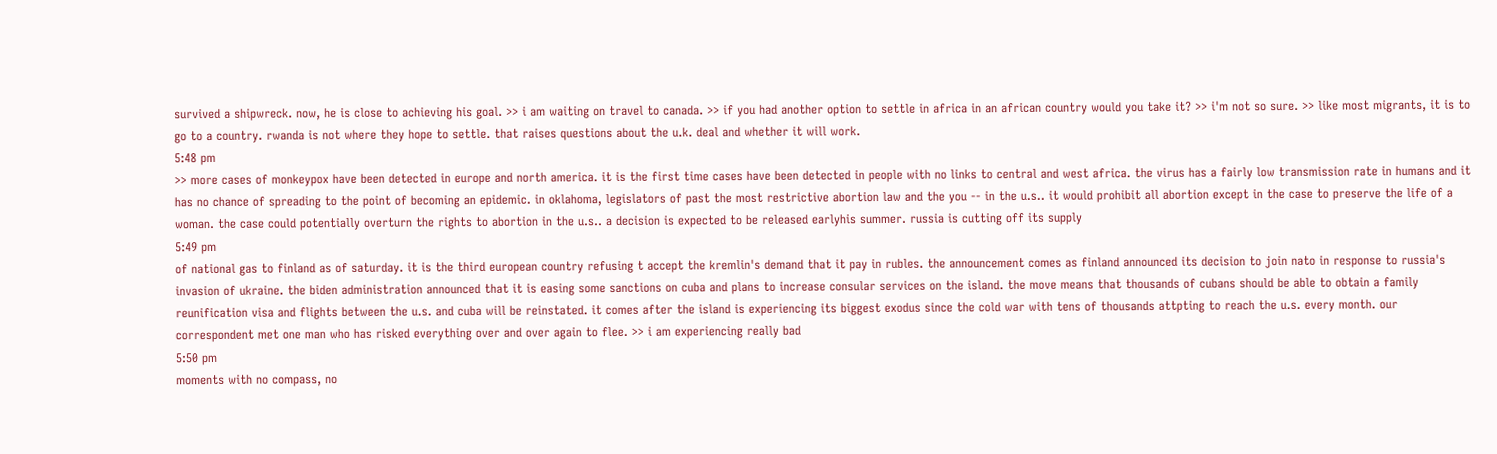survived a shipwreck. now, he is close to achieving his goal. >> i am waiting on travel to canada. >> if you had another option to settle in africa in an african country would you take it? >> i'm not so sure. >> like most migrants, it is to go to a country. rwanda is not where they hope to settle. that raises questions about the u.k. deal and whether it will work.
5:48 pm
>> more cases of monkeypox have been detected in europe and north america. it is the first time cases have been detected in people with no links to central and west africa. the virus has a fairly low transmission rate in humans and it has no chance of spreading to the point of becoming an epidemic. in oklahoma, legislators of past the most restrictive abortion law and the you -- in the u.s.. it would prohibit all abortion except in the case to preserve the life of a woman. the case could potentially overturn the rights to abortion in the u.s.. a decision is expected to be released earlyhis summer. russia is cutting off its supply
5:49 pm
of national gas to finland as of saturday. it is the third european country refusing t accept the kremlin's demand that it pay in rubles. the announcement comes as finland announced its decision to join nato in response to russia's invasion of ukraine. the biden administration announced that it is easing some sanctions on cuba and plans to increase consular services on the island. the move means that thousands of cubans should be able to obtain a family reunification visa and flights between the u.s. and cuba will be reinstated. it comes after the island is experiencing its biggest exodus since the cold war with tens of thousands attpting to reach the u.s. every month. our correspondent met one man who has risked everything over and over again to flee. >> i am experiencing really bad
5:50 pm
moments with no compass, no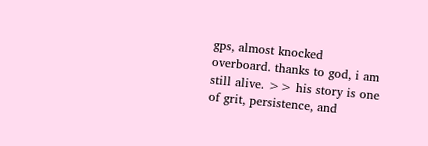gps, almost knocked overboard. thanks to god, i am still alive. >> his story is one of grit, persistence, and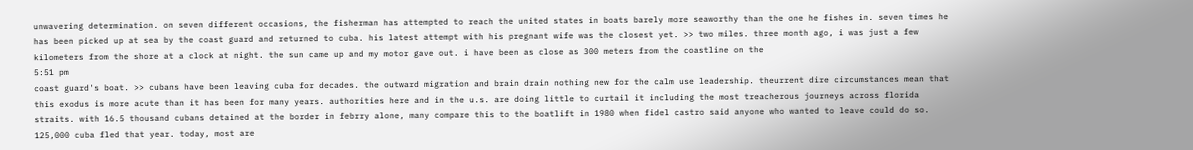unwavering determination. on seven different occasions, the fisherman has attempted to reach the united states in boats barely more seaworthy than the one he fishes in. seven times he has been picked up at sea by the coast guard and returned to cuba. his latest attempt with his pregnant wife was the closest yet. >> two miles. three month ago, i was just a few kilometers from the shore at a clock at night. the sun came up and my motor gave out. i have been as close as 300 meters from the coastline on the
5:51 pm
coast guard's boat. >> cubans have been leaving cuba for decades. the outward migration and brain drain nothing new for the calm use leadership. theurrent dire circumstances mean that this exodus is more acute than it has been for many years. authorities here and in the u.s. are doing little to curtail it including the most treacherous journeys across florida straits. with 16.5 thousand cubans detained at the border in febrry alone, many compare this to the boatlift in 1980 when fidel castro said anyone who wanted to leave could do so. 125,000 cuba fled that year. today, most are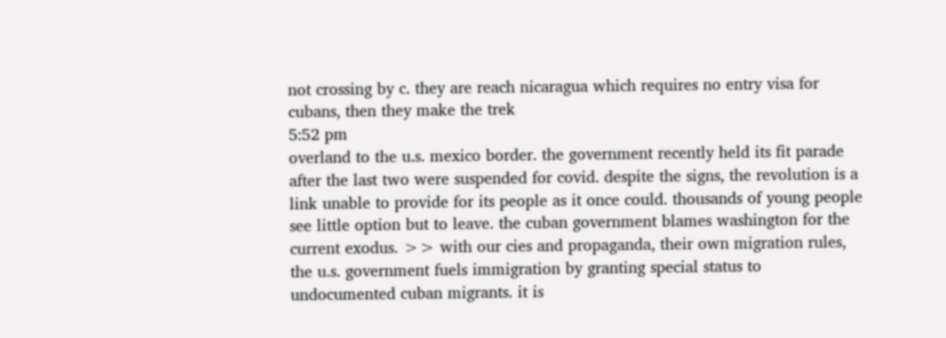not crossing by c. they are reach nicaragua which requires no entry visa for cubans, then they make the trek
5:52 pm
overland to the u.s. mexico border. the government recently held its fit parade after the last two were suspended for covid. despite the signs, the revolution is a link unable to provide for its people as it once could. thousands of young people see little option but to leave. the cuban government blames washington for the current exodus. >> with our cies and propaganda, their own migration rules, the u.s. government fuels immigration by granting special status to undocumented cuban migrants. it is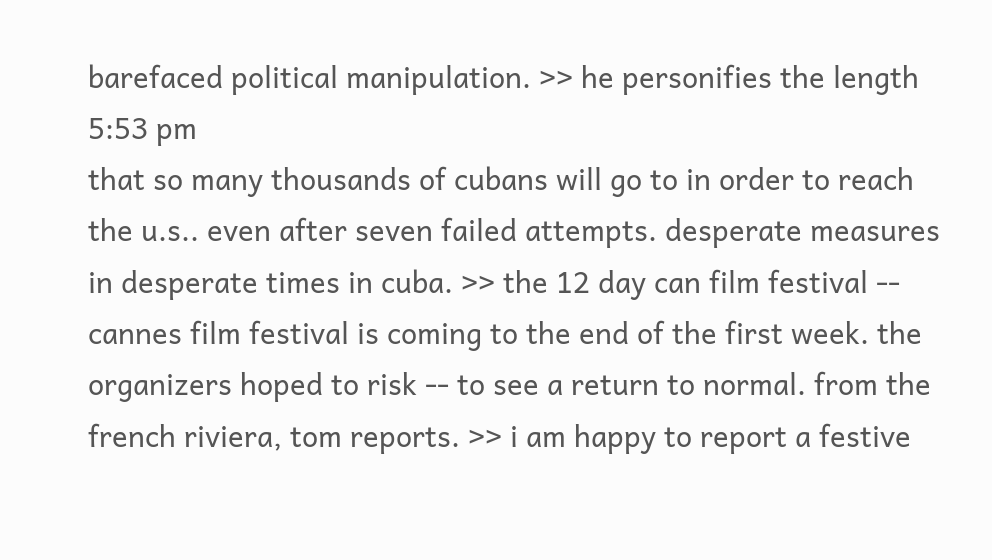barefaced political manipulation. >> he personifies the length
5:53 pm
that so many thousands of cubans will go to in order to reach the u.s.. even after seven failed attempts. desperate measures in desperate times in cuba. >> the 12 day can film festival -- cannes film festival is coming to the end of the first week. the organizers hoped to risk -- to see a return to normal. from the french riviera, tom reports. >> i am happy to report a festive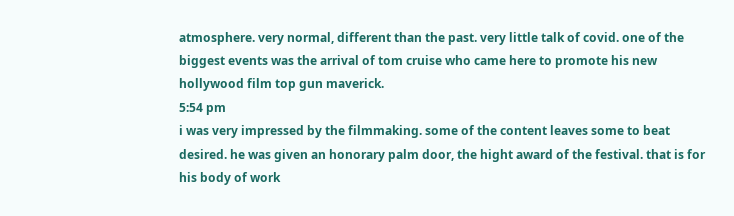atmosphere. very normal, different than the past. very little talk of covid. one of the biggest events was the arrival of tom cruise who came here to promote his new hollywood film top gun maverick.
5:54 pm
i was very impressed by the filmmaking. some of the content leaves some to beat desired. he was given an honorary palm door, the hight award of the festival. that is for his body of work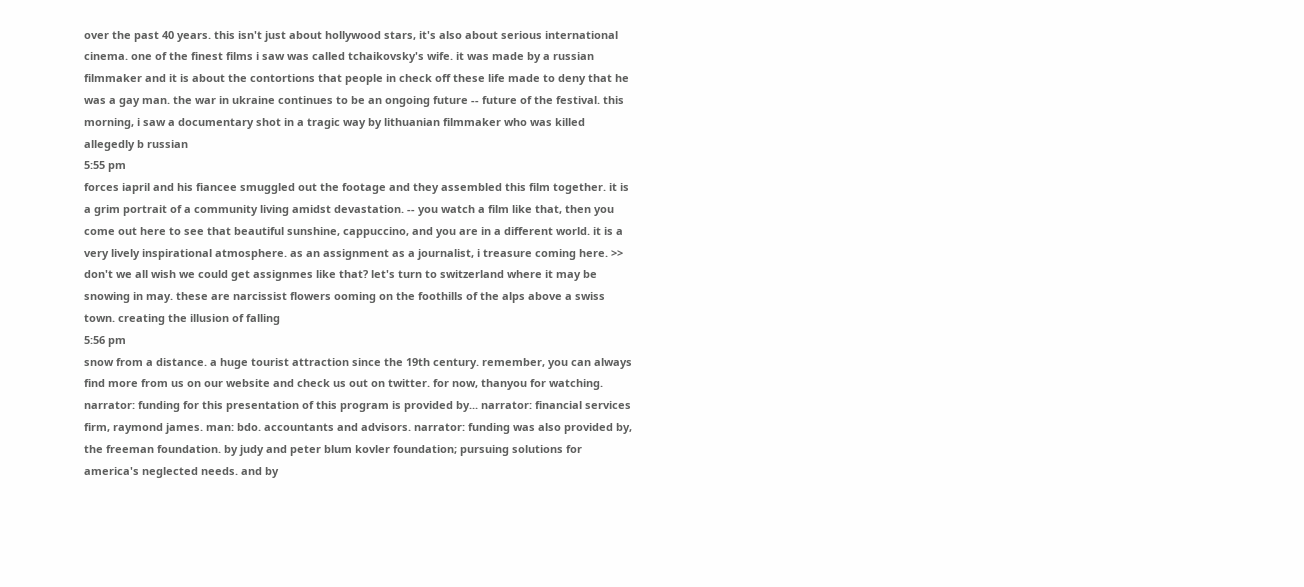over the past 40 years. this isn't just about hollywood stars, it's also about serious international cinema. one of the finest films i saw was called tchaikovsky's wife. it was made by a russian filmmaker and it is about the contortions that people in check off these life made to deny that he was a gay man. the war in ukraine continues to be an ongoing future -- future of the festival. this morning, i saw a documentary shot in a tragic way by lithuanian filmmaker who was killed allegedly b russian
5:55 pm
forces iapril and his fiancee smuggled out the footage and they assembled this film together. it is a grim portrait of a community living amidst devastation. -- you watch a film like that, then you come out here to see that beautiful sunshine, cappuccino, and you are in a different world. it is a very lively inspirational atmosphere. as an assignment as a journalist, i treasure coming here. >> don't we all wish we could get assignmes like that? let's turn to switzerland where it may be snowing in may. these are narcissist flowers ooming on the foothills of the alps above a swiss town. creating the illusion of falling
5:56 pm
snow from a distance. a huge tourist attraction since the 19th century. remember, you can always find more from us on our website and check us out on twitter. for now, thanyou for watching. narrator: funding for this presentation of this program is provided by... narrator: financial services firm, raymond james. man: bdo. accountants and advisors. narrator: funding was also provided by, the freeman foundation. by judy and peter blum kovler foundation; pursuing solutions for america's neglected needs. and by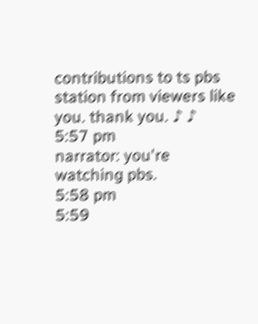contributions to ts pbs station from viewers like you. thank you. ♪ ♪
5:57 pm
narrator: you're watching pbs.
5:58 pm
5:59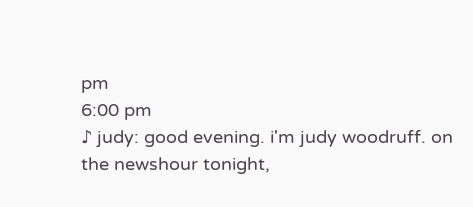pm
6:00 pm
♪ judy: good evening. i'm judy woodruff. on the newshour tonight,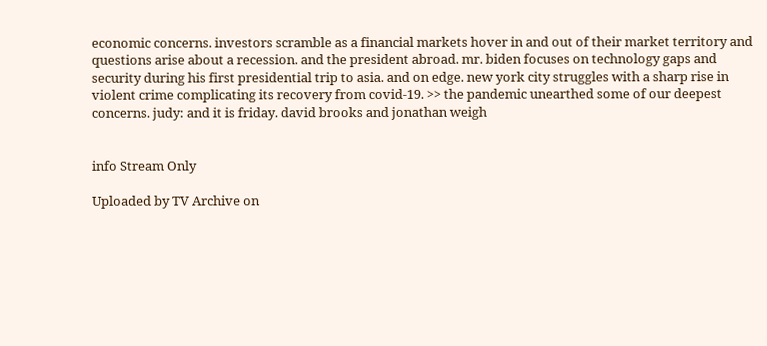economic concerns. investors scramble as a financial markets hover in and out of their market territory and questions arise about a recession. and the president abroad. mr. biden focuses on technology gaps and security during his first presidential trip to asia. and on edge. new york city struggles with a sharp rise in violent crime complicating its recovery from covid-19. >> the pandemic unearthed some of our deepest concerns. judy: and it is friday. david brooks and jonathan weigh


info Stream Only

Uploaded by TV Archive on